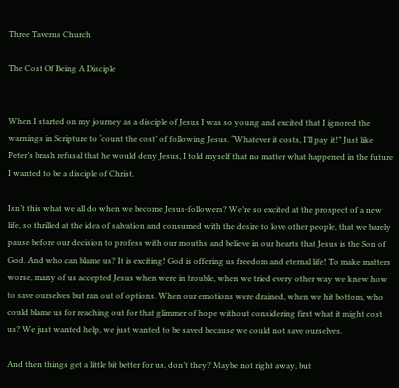Three Taverns Church

The Cost Of Being A Disciple


When I started on my journey as a disciple of Jesus I was so young and excited that I ignored the warnings in Scripture to ‘count the cost’ of following Jesus. “Whatever it costs, I’ll pay it!” Just like Peter’s brash refusal that he would deny Jesus, I told myself that no matter what happened in the future I wanted to be a disciple of Christ.

Isn’t this what we all do when we become Jesus-followers? We’re so excited at the prospect of a new life, so thrilled at the idea of salvation and consumed with the desire to love other people, that we barely pause before our decision to profess with our mouths and believe in our hearts that Jesus is the Son of God. And who can blame us? It is exciting! God is offering us freedom and eternal life! To make matters worse, many of us accepted Jesus when were in trouble, when we tried every other way we knew how to save ourselves but ran out of options. When our emotions were drained, when we hit bottom, who could blame us for reaching out for that glimmer of hope without considering first what it might cost us? We just wanted help, we just wanted to be saved because we could not save ourselves.

And then things get a little bit better for us, don’t they? Maybe not right away, but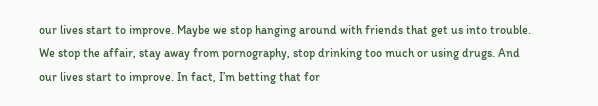our lives start to improve. Maybe we stop hanging around with friends that get us into trouble. We stop the affair, stay away from pornography, stop drinking too much or using drugs. And our lives start to improve. In fact, I’m betting that for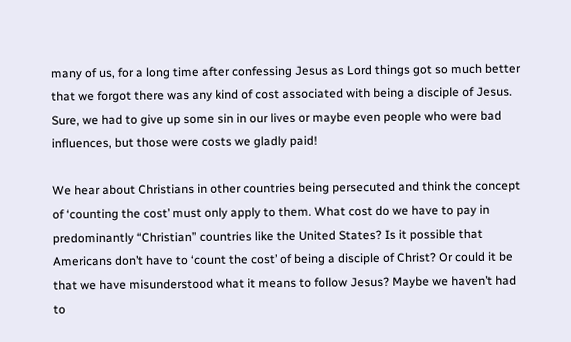many of us, for a long time after confessing Jesus as Lord things got so much better that we forgot there was any kind of cost associated with being a disciple of Jesus. Sure, we had to give up some sin in our lives or maybe even people who were bad influences, but those were costs we gladly paid!

We hear about Christians in other countries being persecuted and think the concept of ‘counting the cost’ must only apply to them. What cost do we have to pay in predominantly “Christian” countries like the United States? Is it possible that Americans don’t have to ‘count the cost’ of being a disciple of Christ? Or could it be that we have misunderstood what it means to follow Jesus? Maybe we haven’t had to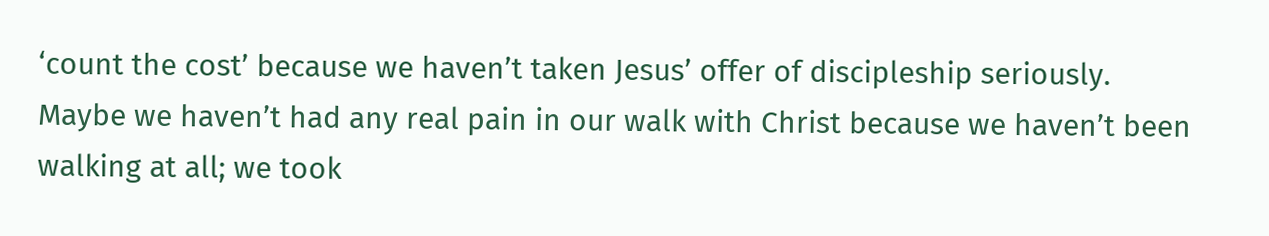‘count the cost’ because we haven’t taken Jesus’ offer of discipleship seriously. Maybe we haven’t had any real pain in our walk with Christ because we haven’t been walking at all; we took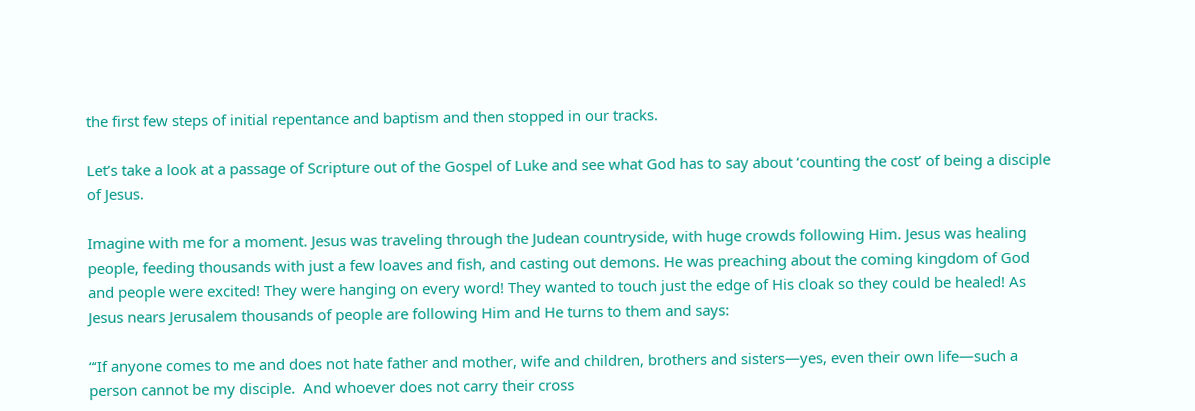the first few steps of initial repentance and baptism and then stopped in our tracks.

Let’s take a look at a passage of Scripture out of the Gospel of Luke and see what God has to say about ‘counting the cost’ of being a disciple of Jesus.

Imagine with me for a moment. Jesus was traveling through the Judean countryside, with huge crowds following Him. Jesus was healing people, feeding thousands with just a few loaves and fish, and casting out demons. He was preaching about the coming kingdom of God and people were excited! They were hanging on every word! They wanted to touch just the edge of His cloak so they could be healed! As Jesus nears Jerusalem thousands of people are following Him and He turns to them and says:

“‘If anyone comes to me and does not hate father and mother, wife and children, brothers and sisters—yes, even their own life—such a person cannot be my disciple.  And whoever does not carry their cross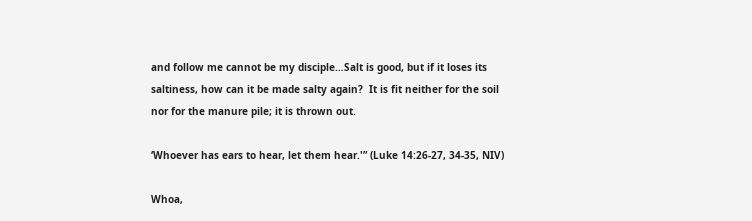and follow me cannot be my disciple…Salt is good, but if it loses its saltiness, how can it be made salty again?  It is fit neither for the soil nor for the manure pile; it is thrown out.

‘Whoever has ears to hear, let them hear.'” (Luke 14:26-27, 34-35, NIV)

Whoa,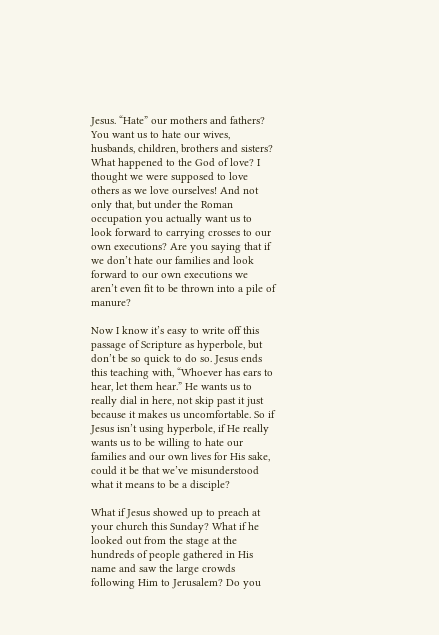Jesus. “Hate” our mothers and fathers? You want us to hate our wives, husbands, children, brothers and sisters? What happened to the God of love? I thought we were supposed to love others as we love ourselves! And not only that, but under the Roman occupation you actually want us to look forward to carrying crosses to our own executions? Are you saying that if we don’t hate our families and look forward to our own executions we aren’t even fit to be thrown into a pile of manure?

Now I know it’s easy to write off this passage of Scripture as hyperbole, but don’t be so quick to do so. Jesus ends this teaching with, “Whoever has ears to hear, let them hear.” He wants us to really dial in here, not skip past it just because it makes us uncomfortable. So if Jesus isn’t using hyperbole, if He really wants us to be willing to hate our families and our own lives for His sake, could it be that we’ve misunderstood what it means to be a disciple?

What if Jesus showed up to preach at your church this Sunday? What if he looked out from the stage at the hundreds of people gathered in His name and saw the large crowds following Him to Jerusalem? Do you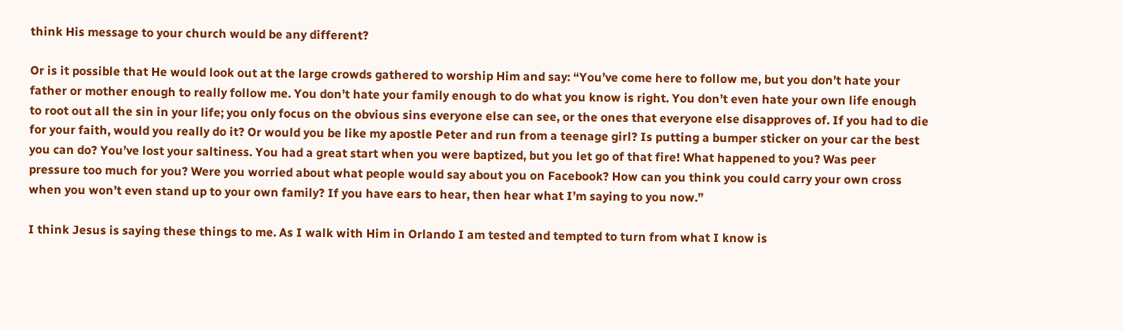think His message to your church would be any different?

Or is it possible that He would look out at the large crowds gathered to worship Him and say: “You’ve come here to follow me, but you don’t hate your father or mother enough to really follow me. You don’t hate your family enough to do what you know is right. You don’t even hate your own life enough to root out all the sin in your life; you only focus on the obvious sins everyone else can see, or the ones that everyone else disapproves of. If you had to die for your faith, would you really do it? Or would you be like my apostle Peter and run from a teenage girl? Is putting a bumper sticker on your car the best you can do? You’ve lost your saltiness. You had a great start when you were baptized, but you let go of that fire! What happened to you? Was peer pressure too much for you? Were you worried about what people would say about you on Facebook? How can you think you could carry your own cross when you won’t even stand up to your own family? If you have ears to hear, then hear what I’m saying to you now.”

I think Jesus is saying these things to me. As I walk with Him in Orlando I am tested and tempted to turn from what I know is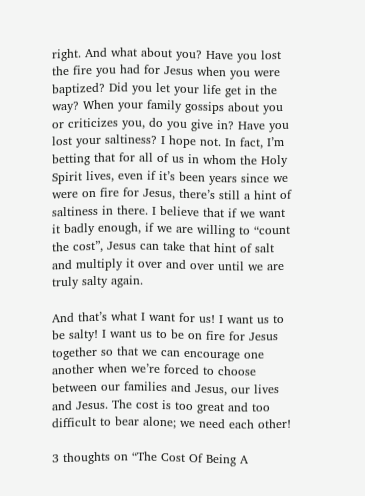right. And what about you? Have you lost the fire you had for Jesus when you were baptized? Did you let your life get in the way? When your family gossips about you or criticizes you, do you give in? Have you lost your saltiness? I hope not. In fact, I’m betting that for all of us in whom the Holy Spirit lives, even if it’s been years since we were on fire for Jesus, there’s still a hint of saltiness in there. I believe that if we want it badly enough, if we are willing to “count the cost”, Jesus can take that hint of salt and multiply it over and over until we are truly salty again.

And that’s what I want for us! I want us to be salty! I want us to be on fire for Jesus together so that we can encourage one another when we’re forced to choose between our families and Jesus, our lives and Jesus. The cost is too great and too difficult to bear alone; we need each other!

3 thoughts on “The Cost Of Being A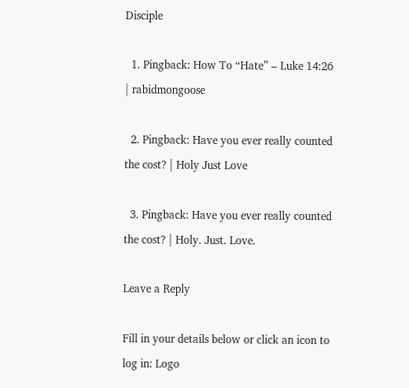Disciple

  1. Pingback: How To “Hate” – Luke 14:26 | rabidmongoose

  2. Pingback: Have you ever really counted the cost? | Holy Just Love

  3. Pingback: Have you ever really counted the cost? | Holy. Just. Love.

Leave a Reply

Fill in your details below or click an icon to log in: Logo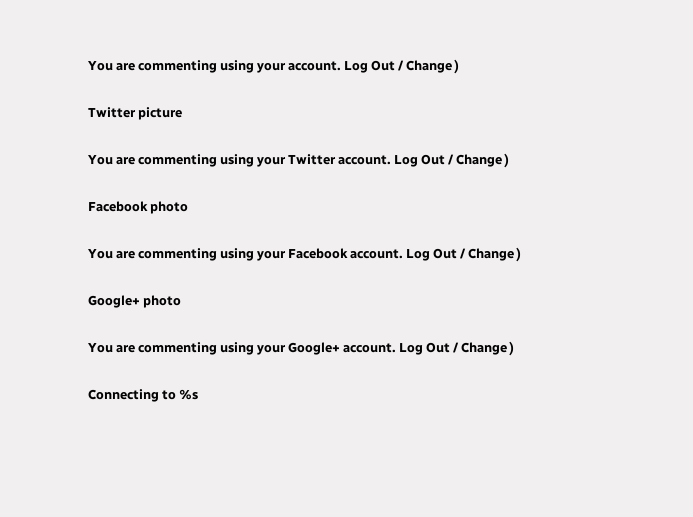You are commenting using your account. Log Out / Change )

Twitter picture

You are commenting using your Twitter account. Log Out / Change )

Facebook photo

You are commenting using your Facebook account. Log Out / Change )

Google+ photo

You are commenting using your Google+ account. Log Out / Change )

Connecting to %s